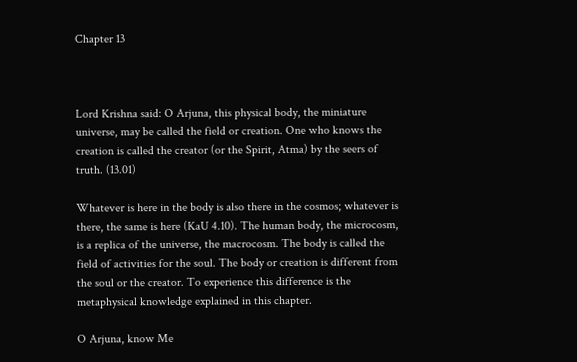Chapter 13



Lord Krishna said: O Arjuna, this physical body, the miniature universe, may be called the field or creation. One who knows the creation is called the creator (or the Spirit, Atma) by the seers of truth. (13.01)

Whatever is here in the body is also there in the cosmos; whatever is there, the same is here (KaU 4.10). The human body, the microcosm, is a replica of the universe, the macrocosm. The body is called the field of activities for the soul. The body or creation is different from the soul or the creator. To experience this difference is the metaphysical knowledge explained in this chapter.

O Arjuna, know Me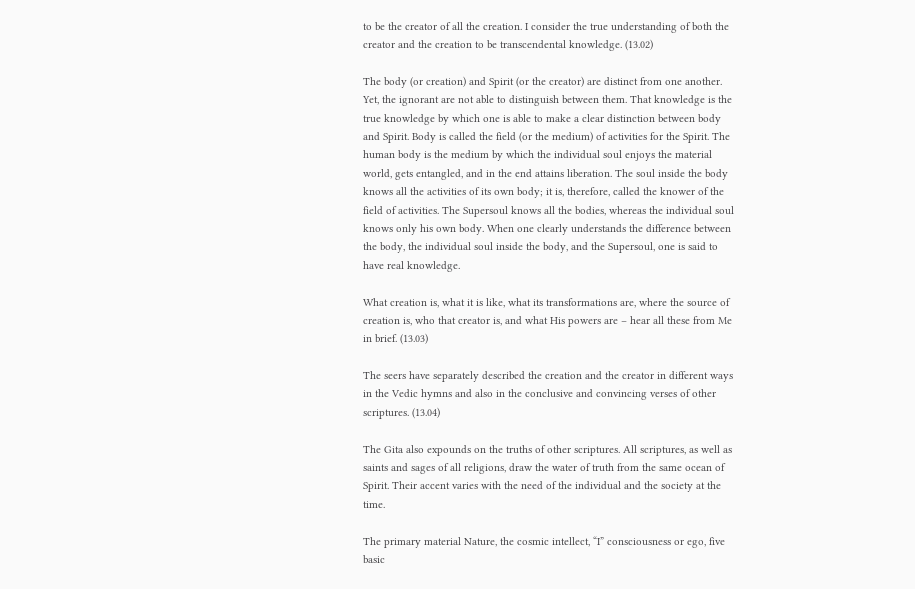to be the creator of all the creation. I consider the true understanding of both the creator and the creation to be transcendental knowledge. (13.02)

The body (or creation) and Spirit (or the creator) are distinct from one another. Yet, the ignorant are not able to distinguish between them. That knowledge is the true knowledge by which one is able to make a clear distinction between body and Spirit. Body is called the field (or the medium) of activities for the Spirit. The human body is the medium by which the individual soul enjoys the material world, gets entangled, and in the end attains liberation. The soul inside the body knows all the activities of its own body; it is, therefore, called the knower of the field of activities. The Supersoul knows all the bodies, whereas the individual soul knows only his own body. When one clearly understands the difference between the body, the individual soul inside the body, and the Supersoul, one is said to have real knowledge.

What creation is, what it is like, what its transformations are, where the source of creation is, who that creator is, and what His powers are – hear all these from Me in brief. (13.03)

The seers have separately described the creation and the creator in different ways in the Vedic hymns and also in the conclusive and convincing verses of other scriptures. (13.04)

The Gita also expounds on the truths of other scriptures. All scriptures, as well as saints and sages of all religions, draw the water of truth from the same ocean of Spirit. Their accent varies with the need of the individual and the society at the time.

The primary material Nature, the cosmic intellect, “I” consciousness or ego, five basic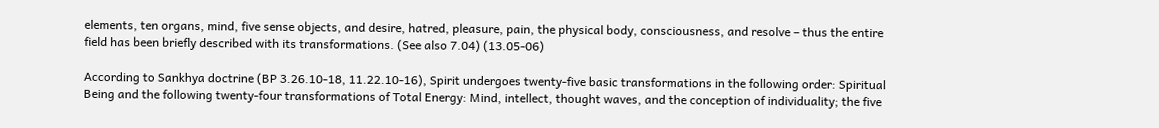elements, ten organs, mind, five sense objects, and desire, hatred, pleasure, pain, the physical body, consciousness, and resolve – thus the entire field has been briefly described with its transformations. (See also 7.04) (13.05-06)

According to Sankhya doctrine (BP 3.26.10-18, 11.22.10-16), Spirit undergoes twenty-five basic transformations in the following order: Spiritual Being and the following twenty-four transformations of Total Energy: Mind, intellect, thought waves, and the conception of individuality; the five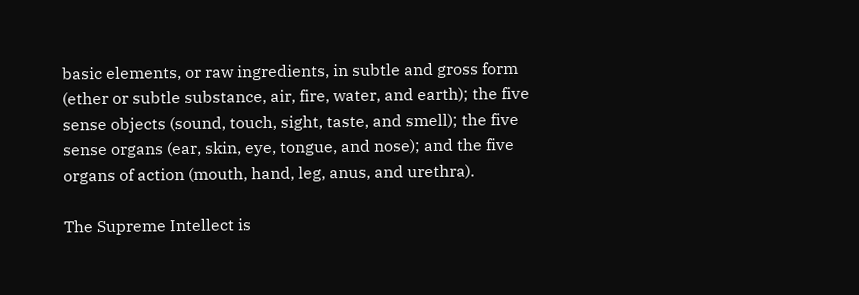basic elements, or raw ingredients, in subtle and gross form (ether or subtle substance, air, fire, water, and earth); the five sense objects (sound, touch, sight, taste, and smell); the five sense organs (ear, skin, eye, tongue, and nose); and the five organs of action (mouth, hand, leg, anus, and urethra).

The Supreme Intellect is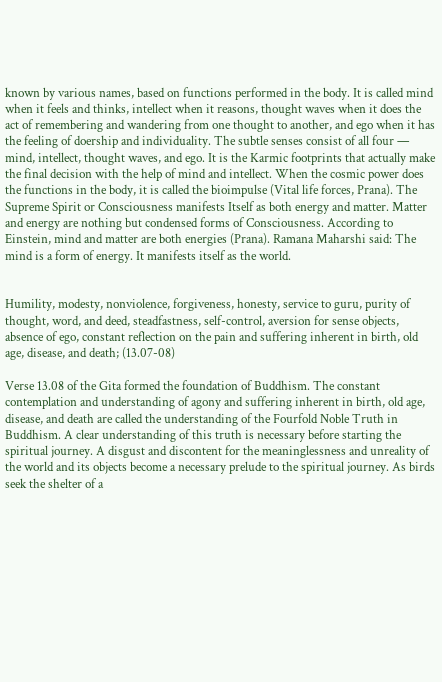known by various names, based on functions performed in the body. It is called mind when it feels and thinks, intellect when it reasons, thought waves when it does the act of remembering and wandering from one thought to another, and ego when it has the feeling of doership and individuality. The subtle senses consist of all four — mind, intellect, thought waves, and ego. It is the Karmic footprints that actually make the final decision with the help of mind and intellect. When the cosmic power does the functions in the body, it is called the bioimpulse (Vital life forces, Prana). The Supreme Spirit or Consciousness manifests Itself as both energy and matter. Matter and energy are nothing but condensed forms of Consciousness. According to Einstein, mind and matter are both energies (Prana). Ramana Maharshi said: The mind is a form of energy. It manifests itself as the world.


Humility, modesty, nonviolence, forgiveness, honesty, service to guru, purity of thought, word, and deed, steadfastness, self-control, aversion for sense objects, absence of ego, constant reflection on the pain and suffering inherent in birth, old age, disease, and death; (13.07-08)

Verse 13.08 of the Gita formed the foundation of Buddhism. The constant contemplation and understanding of agony and suffering inherent in birth, old age, disease, and death are called the understanding of the Fourfold Noble Truth in Buddhism. A clear understanding of this truth is necessary before starting the spiritual journey. A disgust and discontent for the meaninglessness and unreality of the world and its objects become a necessary prelude to the spiritual journey. As birds seek the shelter of a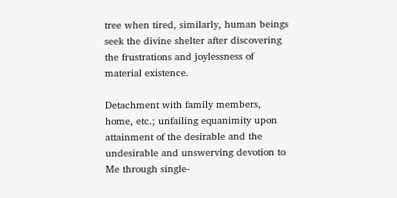tree when tired, similarly, human beings seek the divine shelter after discovering the frustrations and joylessness of material existence.

Detachment with family members, home, etc.; unfailing equanimity upon attainment of the desirable and the undesirable and unswerving devotion to Me through single-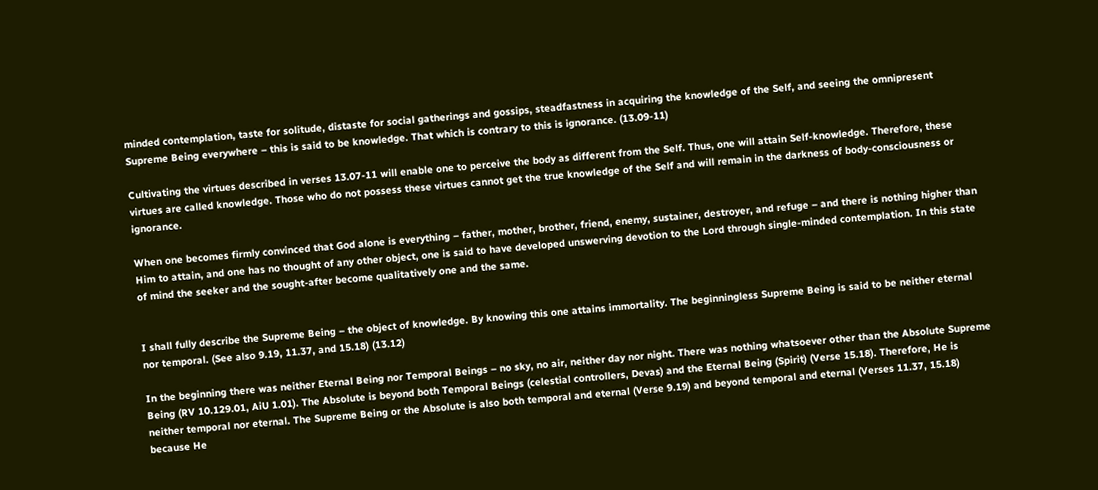minded contemplation, taste for solitude, distaste for social gatherings and gossips, steadfastness in acquiring the knowledge of the Self, and seeing the omnipresent Supreme Being everywhere – this is said to be knowledge. That which is contrary to this is ignorance. (13.09-11)

Cultivating the virtues described in verses 13.07-11 will enable one to perceive the body as different from the Self. Thus, one will attain Self-knowledge. Therefore, these virtues are called knowledge. Those who do not possess these virtues cannot get the true knowledge of the Self and will remain in the darkness of body-consciousness or ignorance.

When one becomes firmly convinced that God alone is everything – father, mother, brother, friend, enemy, sustainer, destroyer, and refuge – and there is nothing higher than Him to attain, and one has no thought of any other object, one is said to have developed unswerving devotion to the Lord through single-minded contemplation. In this state of mind the seeker and the sought-after become qualitatively one and the same.


I shall fully describe the Supreme Being – the object of knowledge. By knowing this one attains immortality. The beginningless Supreme Being is said to be neither eternal nor temporal. (See also 9.19, 11.37, and 15.18) (13.12)

In the beginning there was neither Eternal Being nor Temporal Beings – no sky, no air, neither day nor night. There was nothing whatsoever other than the Absolute Supreme Being (RV 10.129.01, AiU 1.01). The Absolute is beyond both Temporal Beings (celestial controllers, Devas) and the Eternal Being (Spirit) (Verse 15.18). Therefore, He is neither temporal nor eternal. The Supreme Being or the Absolute is also both temporal and eternal (Verse 9.19) and beyond temporal and eternal (Verses 11.37, 15.18) because He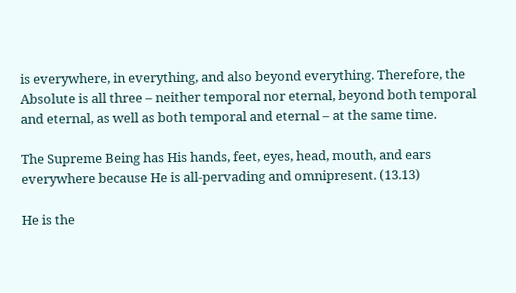is everywhere, in everything, and also beyond everything. Therefore, the Absolute is all three – neither temporal nor eternal, beyond both temporal and eternal, as well as both temporal and eternal – at the same time.

The Supreme Being has His hands, feet, eyes, head, mouth, and ears everywhere because He is all-pervading and omnipresent. (13.13)

He is the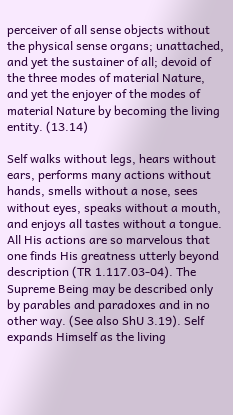perceiver of all sense objects without the physical sense organs; unattached, and yet the sustainer of all; devoid of the three modes of material Nature, and yet the enjoyer of the modes of material Nature by becoming the living entity. (13.14)

Self walks without legs, hears without ears, performs many actions without hands, smells without a nose, sees without eyes, speaks without a mouth, and enjoys all tastes without a tongue. All His actions are so marvelous that one finds His greatness utterly beyond description (TR 1.117.03-04). The Supreme Being may be described only by parables and paradoxes and in no other way. (See also ShU 3.19). Self expands Himself as the living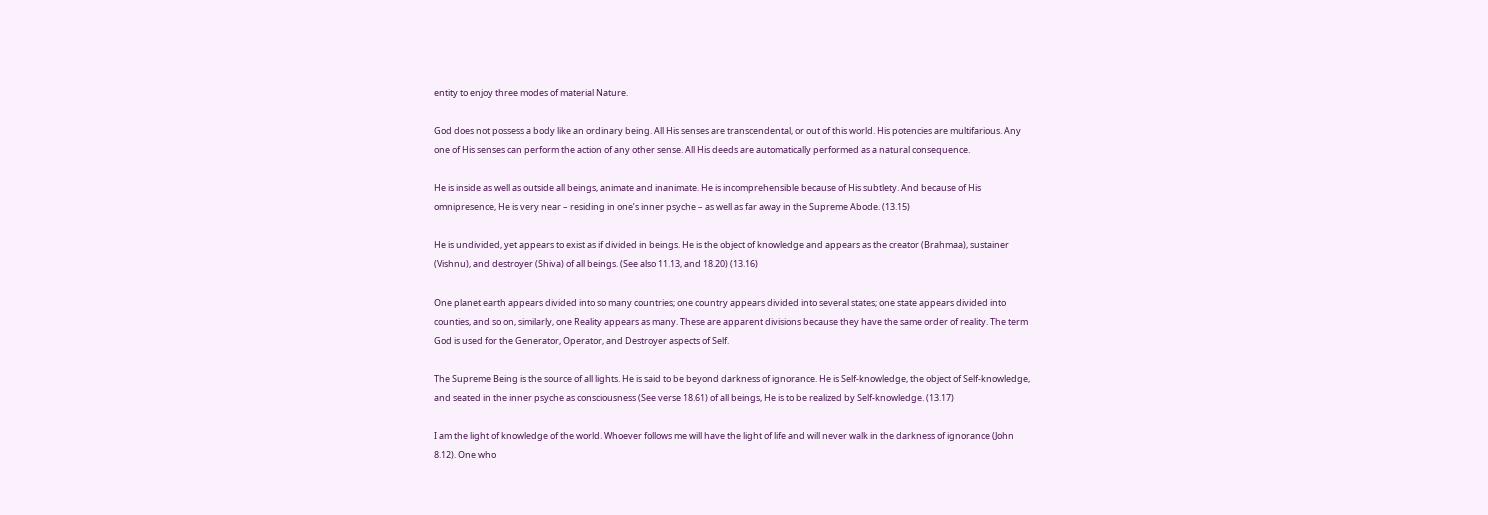entity to enjoy three modes of material Nature.

God does not possess a body like an ordinary being. All His senses are transcendental, or out of this world. His potencies are multifarious. Any one of His senses can perform the action of any other sense. All His deeds are automatically performed as a natural consequence.

He is inside as well as outside all beings, animate and inanimate. He is incomprehensible because of His subtlety. And because of His omnipresence, He is very near – residing in one’s inner psyche – as well as far away in the Supreme Abode. (13.15)

He is undivided, yet appears to exist as if divided in beings. He is the object of knowledge and appears as the creator (Brahmaa), sustainer (Vishnu), and destroyer (Shiva) of all beings. (See also 11.13, and 18.20) (13.16)

One planet earth appears divided into so many countries; one country appears divided into several states; one state appears divided into counties, and so on, similarly, one Reality appears as many. These are apparent divisions because they have the same order of reality. The term God is used for the Generator, Operator, and Destroyer aspects of Self.

The Supreme Being is the source of all lights. He is said to be beyond darkness of ignorance. He is Self-knowledge, the object of Self-knowledge, and seated in the inner psyche as consciousness (See verse 18.61) of all beings, He is to be realized by Self-knowledge. (13.17)

I am the light of knowledge of the world. Whoever follows me will have the light of life and will never walk in the darkness of ignorance (John 8.12). One who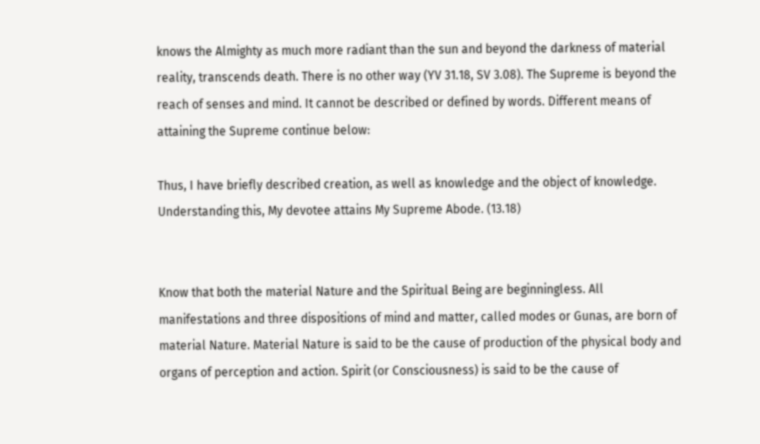knows the Almighty as much more radiant than the sun and beyond the darkness of material reality, transcends death. There is no other way (YV 31.18, SV 3.08). The Supreme is beyond the reach of senses and mind. It cannot be described or defined by words. Different means of attaining the Supreme continue below:

Thus, I have briefly described creation, as well as knowledge and the object of knowledge. Understanding this, My devotee attains My Supreme Abode. (13.18)


Know that both the material Nature and the Spiritual Being are beginningless. All manifestations and three dispositions of mind and matter, called modes or Gunas, are born of material Nature. Material Nature is said to be the cause of production of the physical body and organs of perception and action. Spirit (or Consciousness) is said to be the cause of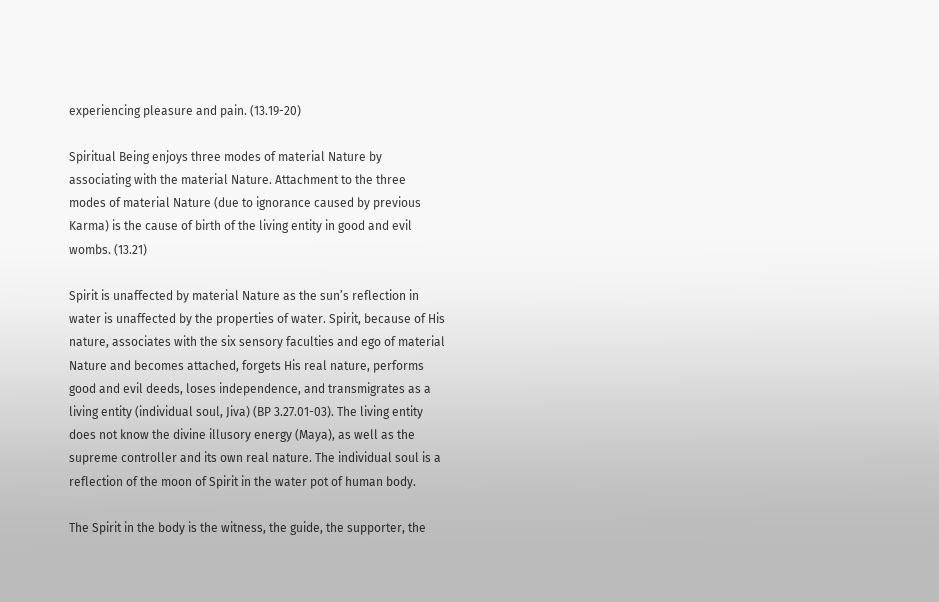experiencing pleasure and pain. (13.19-20)

Spiritual Being enjoys three modes of material Nature by associating with the material Nature. Attachment to the three modes of material Nature (due to ignorance caused by previous Karma) is the cause of birth of the living entity in good and evil wombs. (13.21)

Spirit is unaffected by material Nature as the sun’s reflection in water is unaffected by the properties of water. Spirit, because of His nature, associates with the six sensory faculties and ego of material Nature and becomes attached, forgets His real nature, performs good and evil deeds, loses independence, and transmigrates as a living entity (individual soul, Jiva) (BP 3.27.01-03). The living entity does not know the divine illusory energy (Maya), as well as the supreme controller and its own real nature. The individual soul is a reflection of the moon of Spirit in the water pot of human body.

The Spirit in the body is the witness, the guide, the supporter, the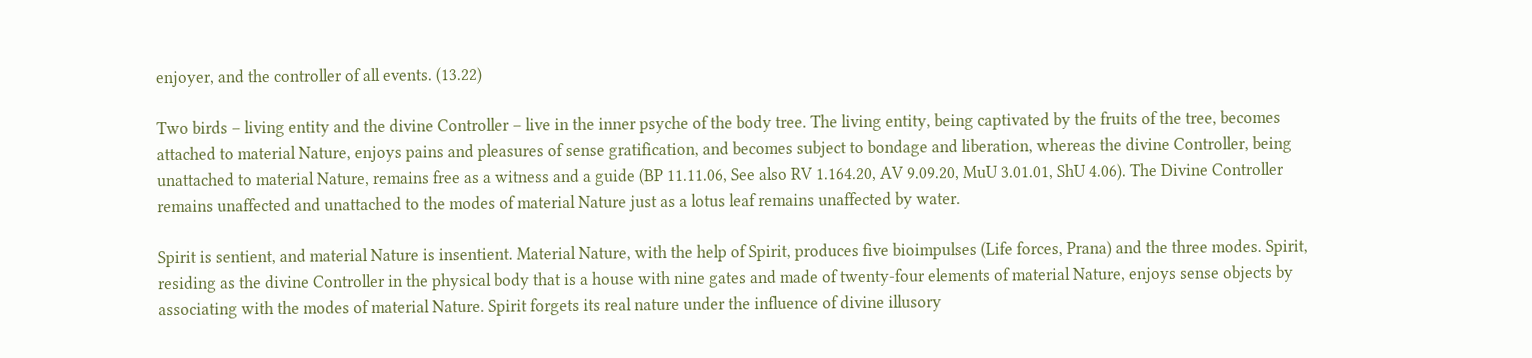enjoyer, and the controller of all events. (13.22)

Two birds – living entity and the divine Controller – live in the inner psyche of the body tree. The living entity, being captivated by the fruits of the tree, becomes attached to material Nature, enjoys pains and pleasures of sense gratification, and becomes subject to bondage and liberation, whereas the divine Controller, being unattached to material Nature, remains free as a witness and a guide (BP 11.11.06, See also RV 1.164.20, AV 9.09.20, MuU 3.01.01, ShU 4.06). The Divine Controller remains unaffected and unattached to the modes of material Nature just as a lotus leaf remains unaffected by water.

Spirit is sentient, and material Nature is insentient. Material Nature, with the help of Spirit, produces five bioimpulses (Life forces, Prana) and the three modes. Spirit, residing as the divine Controller in the physical body that is a house with nine gates and made of twenty-four elements of material Nature, enjoys sense objects by associating with the modes of material Nature. Spirit forgets its real nature under the influence of divine illusory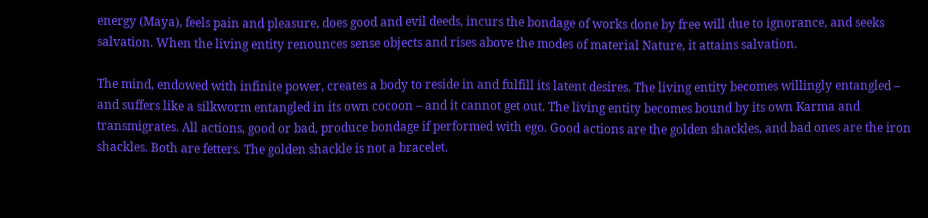energy (Maya), feels pain and pleasure, does good and evil deeds, incurs the bondage of works done by free will due to ignorance, and seeks salvation. When the living entity renounces sense objects and rises above the modes of material Nature, it attains salvation.

The mind, endowed with infinite power, creates a body to reside in and fulfill its latent desires. The living entity becomes willingly entangled – and suffers like a silkworm entangled in its own cocoon – and it cannot get out. The living entity becomes bound by its own Karma and transmigrates. All actions, good or bad, produce bondage if performed with ego. Good actions are the golden shackles, and bad ones are the iron shackles. Both are fetters. The golden shackle is not a bracelet.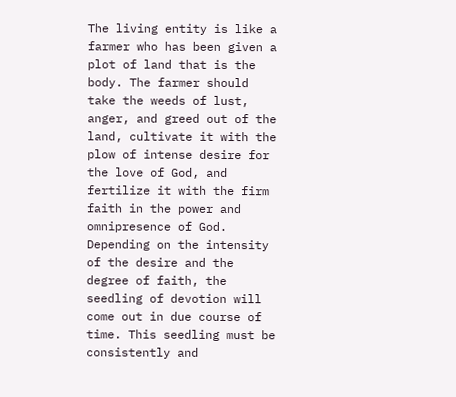The living entity is like a farmer who has been given a plot of land that is the body. The farmer should take the weeds of lust, anger, and greed out of the land, cultivate it with the plow of intense desire for the love of God, and fertilize it with the firm faith in the power and omnipresence of God. Depending on the intensity of the desire and the degree of faith, the seedling of devotion will come out in due course of time. This seedling must be consistently and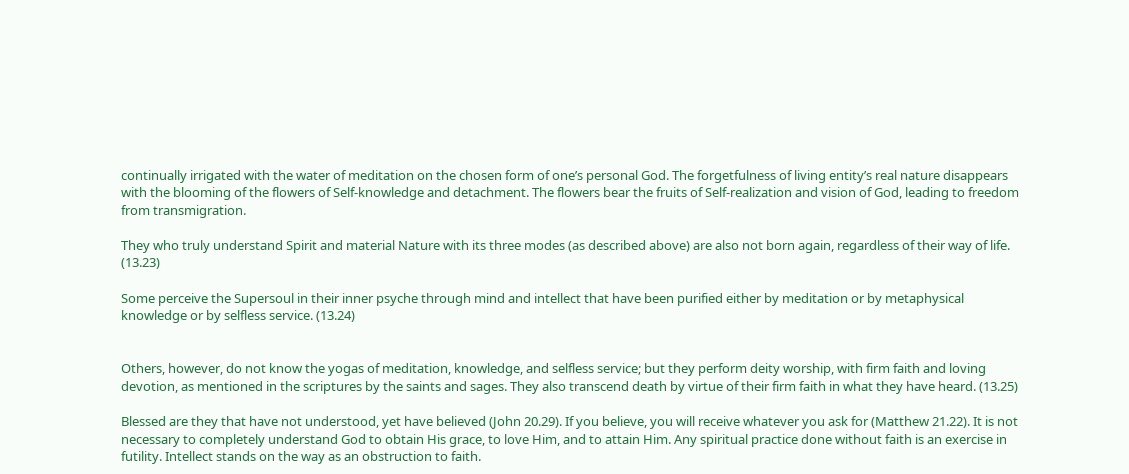continually irrigated with the water of meditation on the chosen form of one’s personal God. The forgetfulness of living entity’s real nature disappears with the blooming of the flowers of Self-knowledge and detachment. The flowers bear the fruits of Self-realization and vision of God, leading to freedom from transmigration.

They who truly understand Spirit and material Nature with its three modes (as described above) are also not born again, regardless of their way of life. (13.23)

Some perceive the Supersoul in their inner psyche through mind and intellect that have been purified either by meditation or by metaphysical knowledge or by selfless service. (13.24)


Others, however, do not know the yogas of meditation, knowledge, and selfless service; but they perform deity worship, with firm faith and loving devotion, as mentioned in the scriptures by the saints and sages. They also transcend death by virtue of their firm faith in what they have heard. (13.25)

Blessed are they that have not understood, yet have believed (John 20.29). If you believe, you will receive whatever you ask for (Matthew 21.22). It is not necessary to completely understand God to obtain His grace, to love Him, and to attain Him. Any spiritual practice done without faith is an exercise in futility. Intellect stands on the way as an obstruction to faith.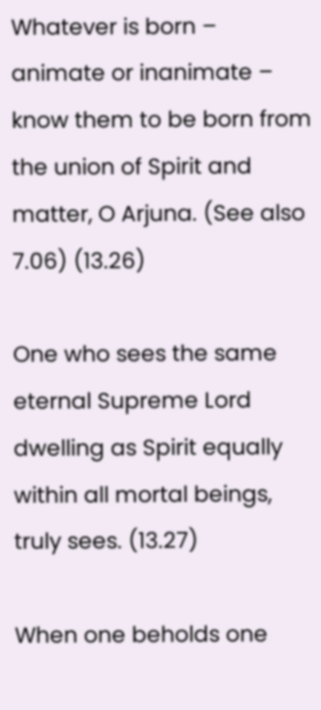Whatever is born – animate or inanimate – know them to be born from the union of Spirit and matter, O Arjuna. (See also 7.06) (13.26)

One who sees the same eternal Supreme Lord dwelling as Spirit equally within all mortal beings, truly sees. (13.27)

When one beholds one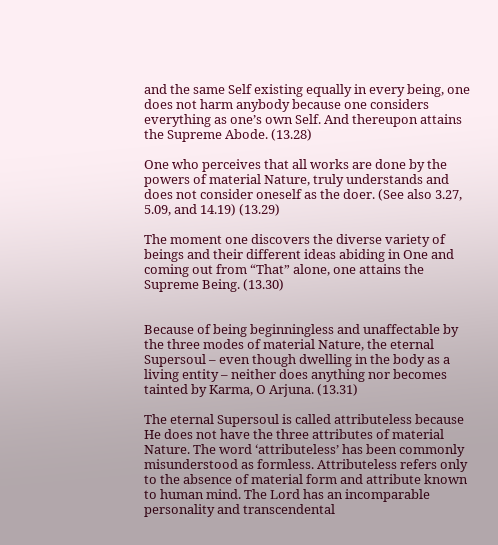and the same Self existing equally in every being, one does not harm anybody because one considers everything as one’s own Self. And thereupon attains the Supreme Abode. (13.28)

One who perceives that all works are done by the powers of material Nature, truly understands and does not consider oneself as the doer. (See also 3.27, 5.09, and 14.19) (13.29)

The moment one discovers the diverse variety of beings and their different ideas abiding in One and coming out from “That” alone, one attains the Supreme Being. (13.30)


Because of being beginningless and unaffectable by the three modes of material Nature, the eternal Supersoul – even though dwelling in the body as a living entity – neither does anything nor becomes tainted by Karma, O Arjuna. (13.31)

The eternal Supersoul is called attributeless because He does not have the three attributes of material Nature. The word ‘attributeless’ has been commonly misunderstood as formless. Attributeless refers only to the absence of material form and attribute known to human mind. The Lord has an incomparable personality and transcendental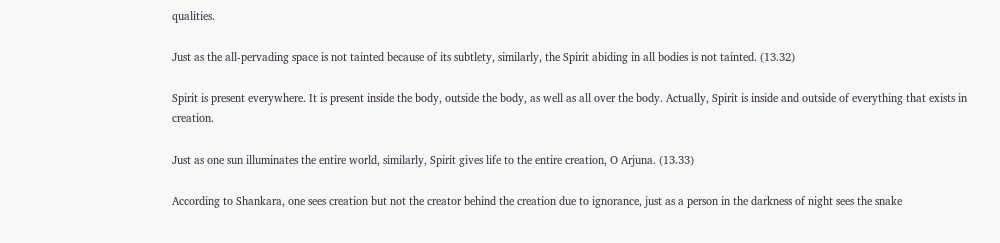qualities.

Just as the all-pervading space is not tainted because of its subtlety, similarly, the Spirit abiding in all bodies is not tainted. (13.32)

Spirit is present everywhere. It is present inside the body, outside the body, as well as all over the body. Actually, Spirit is inside and outside of everything that exists in creation.

Just as one sun illuminates the entire world, similarly, Spirit gives life to the entire creation, O Arjuna. (13.33)

According to Shankara, one sees creation but not the creator behind the creation due to ignorance, just as a person in the darkness of night sees the snake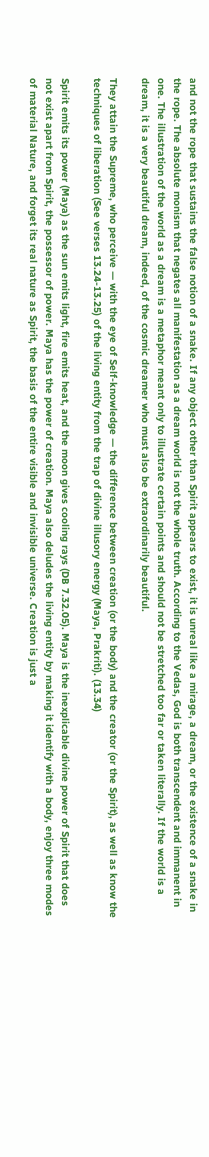and not the rope that sustains the false notion of a snake. If any object other than Spirit appears to exist, it is unreal like a mirage, a dream, or the existence of a snake in the rope. The absolute monism that negates all manifestation as a dream world is not the whole truth. According to the Vedas, God is both transcendent and immanent in one. The illustration of the world as a dream is a metaphor meant only to illustrate certain points and should not be stretched too far or taken literally. If the world is a dream, it is a very beautiful dream, indeed, of the cosmic dreamer who must also be extraordinarily beautiful.

They attain the Supreme, who perceive — with the eye of Self-knowledge — the difference between creation (or the body) and the creator (or the Spirit), as well as know the techniques of liberation (See verses 13.24-13.25) of the living entity from the trap of divine illusory energy (Maya, Prakriti). (13.34)

Spirit emits its power (Maya) as the sun emits light, fire emits heat, and the moon gives cooling rays (DB 7.32.05). Maya is the inexplicable divine power of Spirit that does not exist apart from Spirit, the possessor of power. Maya has the power of creation. Maya also deludes the living entity by making it identify with a body, enjoy three modes of material Nature, and forget its real nature as Spirit, the basis of the entire visible and invisible universe. Creation is just a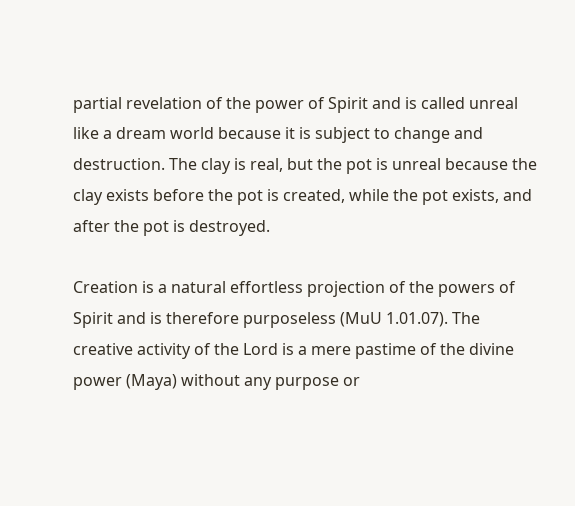partial revelation of the power of Spirit and is called unreal like a dream world because it is subject to change and destruction. The clay is real, but the pot is unreal because the clay exists before the pot is created, while the pot exists, and after the pot is destroyed.

Creation is a natural effortless projection of the powers of Spirit and is therefore purposeless (MuU 1.01.07). The creative activity of the Lord is a mere pastime of the divine power (Maya) without any purpose or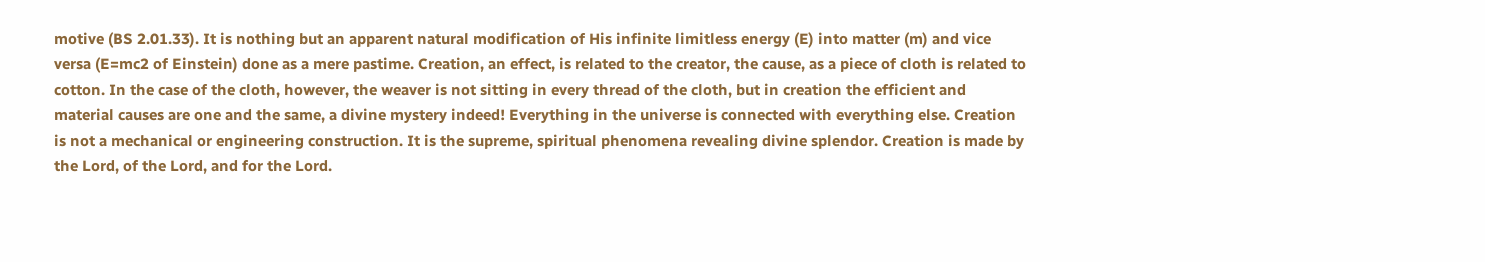motive (BS 2.01.33). It is nothing but an apparent natural modification of His infinite limitless energy (E) into matter (m) and vice versa (E=mc2 of Einstein) done as a mere pastime. Creation, an effect, is related to the creator, the cause, as a piece of cloth is related to cotton. In the case of the cloth, however, the weaver is not sitting in every thread of the cloth, but in creation the efficient and material causes are one and the same, a divine mystery indeed! Everything in the universe is connected with everything else. Creation is not a mechanical or engineering construction. It is the supreme, spiritual phenomena revealing divine splendor. Creation is made by the Lord, of the Lord, and for the Lord.